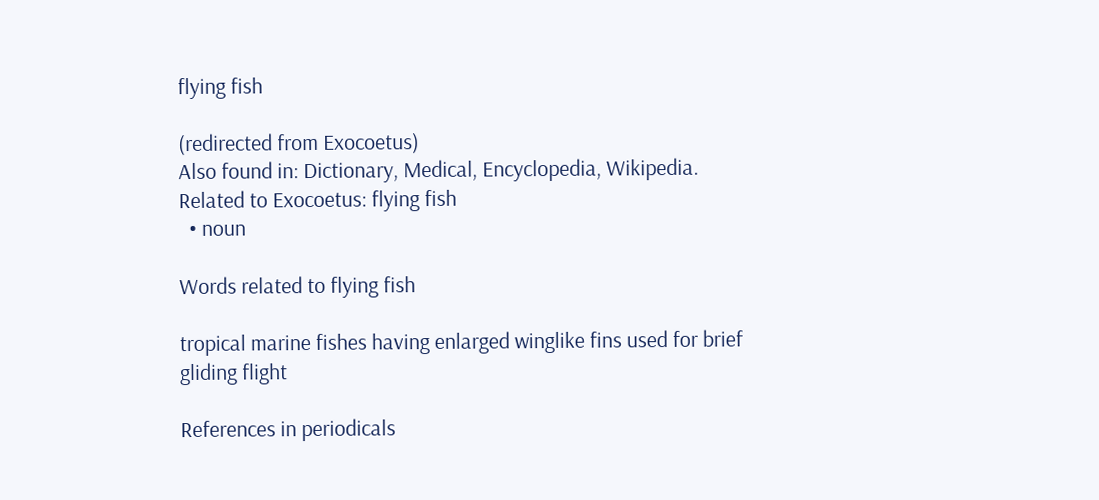flying fish

(redirected from Exocoetus)
Also found in: Dictionary, Medical, Encyclopedia, Wikipedia.
Related to Exocoetus: flying fish
  • noun

Words related to flying fish

tropical marine fishes having enlarged winglike fins used for brief gliding flight

References in periodicals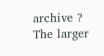archive ?
The larger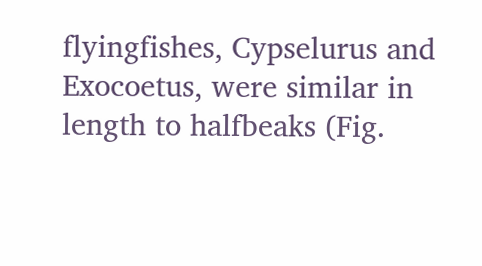flyingfishes, Cypselurus and Exocoetus, were similar in length to halfbeaks (Fig.